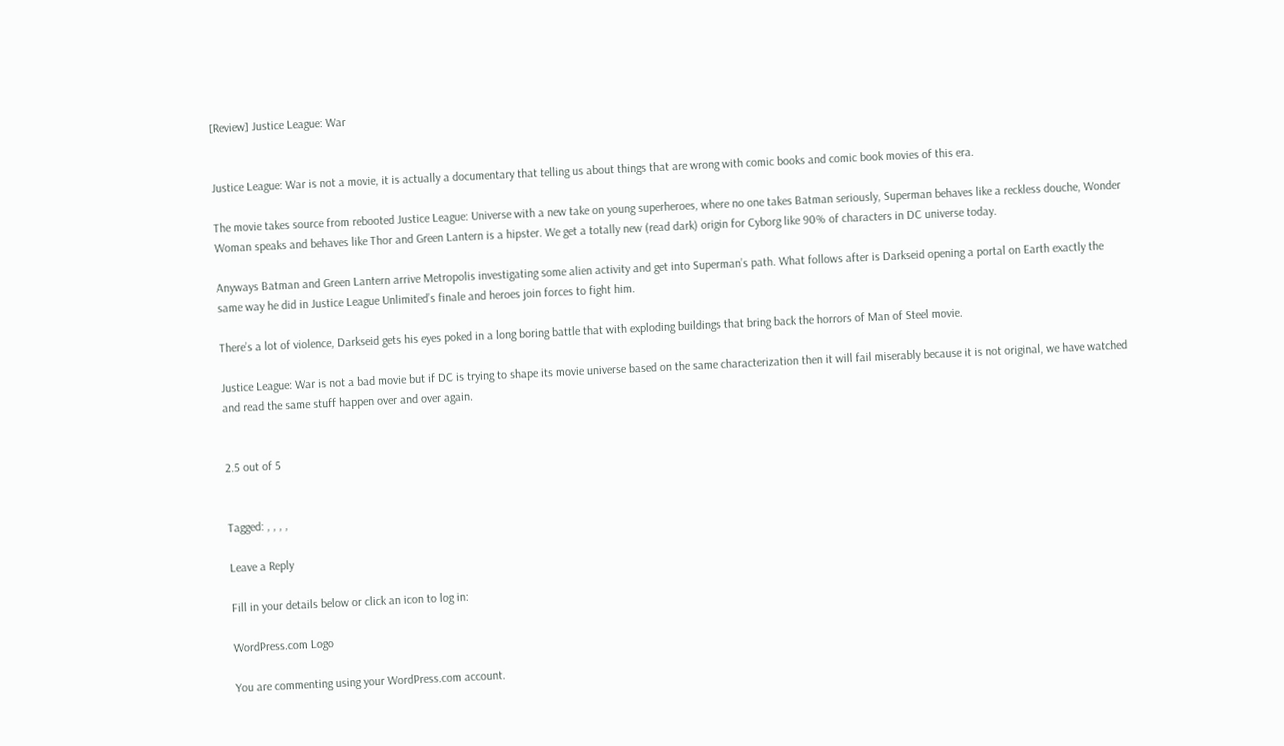[Review] Justice League: War


Justice League: War is not a movie, it is actually a documentary that telling us about things that are wrong with comic books and comic book movies of this era.

The movie takes source from rebooted Justice League: Universe with a new take on young superheroes, where no one takes Batman seriously, Superman behaves like a reckless douche, Wonder Woman speaks and behaves like Thor and Green Lantern is a hipster. We get a totally new (read dark) origin for Cyborg like 90% of characters in DC universe today.

Anyways Batman and Green Lantern arrive Metropolis investigating some alien activity and get into Superman’s path. What follows after is Darkseid opening a portal on Earth exactly the same way he did in Justice League Unlimited’s finale and heroes join forces to fight him.

There’s a lot of violence, Darkseid gets his eyes poked in a long boring battle that with exploding buildings that bring back the horrors of Man of Steel movie.

Justice League: War is not a bad movie but if DC is trying to shape its movie universe based on the same characterization then it will fail miserably because it is not original, we have watched and read the same stuff happen over and over again.


2.5 out of 5


Tagged: , , , ,

Leave a Reply

Fill in your details below or click an icon to log in:

WordPress.com Logo

You are commenting using your WordPress.com account.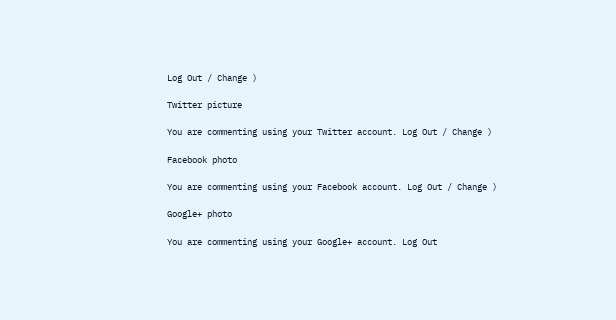Log Out / Change )

Twitter picture

You are commenting using your Twitter account. Log Out / Change )

Facebook photo

You are commenting using your Facebook account. Log Out / Change )

Google+ photo

You are commenting using your Google+ account. Log Out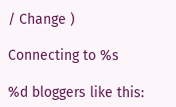/ Change )

Connecting to %s

%d bloggers like this: